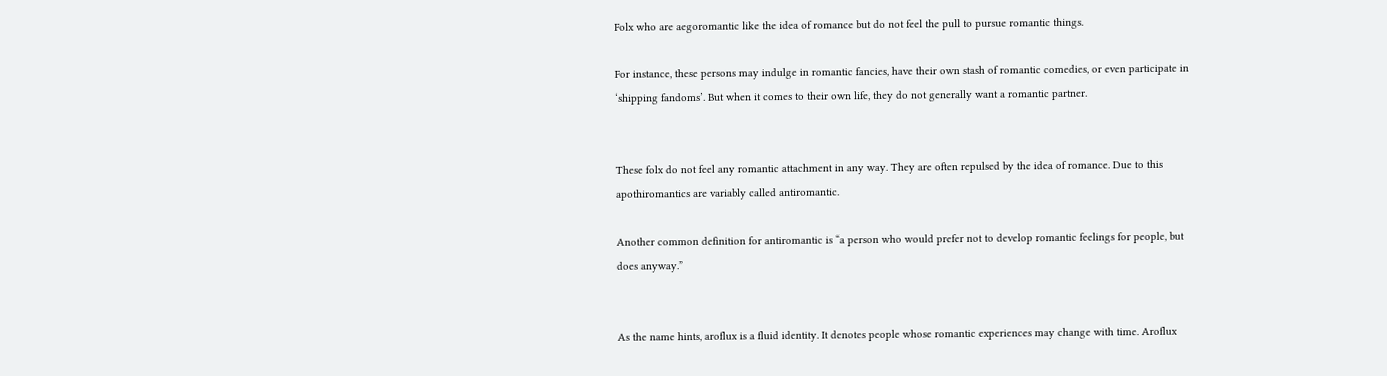Folx who are aegoromantic like the idea of romance but do not feel the pull to pursue romantic things.

For instance, these persons may indulge in romantic fancies, have their own stash of romantic comedies, or even participate in ‘shipping fandoms’. But when it comes to their own life, they do not generally want a romantic partner.


These folx do not feel any romantic attachment in any way. They are often repulsed by the idea of romance. Due to this apothiromantics are variably called antiromantic.

Another common definition for antiromantic is “a person who would prefer not to develop romantic feelings for people, but does anyway.”


As the name hints, aroflux is a fluid identity. It denotes people whose romantic experiences may change with time. Aroflux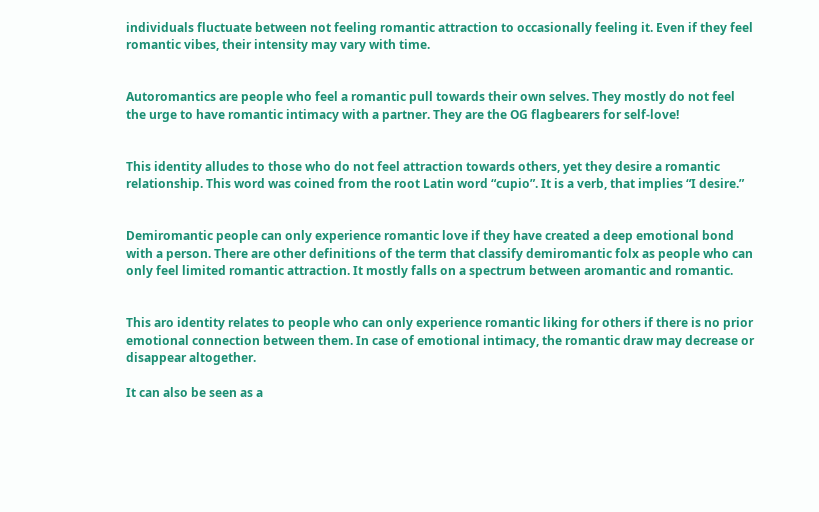individuals fluctuate between not feeling romantic attraction to occasionally feeling it. Even if they feel romantic vibes, their intensity may vary with time.


Autoromantics are people who feel a romantic pull towards their own selves. They mostly do not feel the urge to have romantic intimacy with a partner. They are the OG flagbearers for self-love!


This identity alludes to those who do not feel attraction towards others, yet they desire a romantic relationship. This word was coined from the root Latin word “cupio”. It is a verb, that implies “I desire.”


Demiromantic people can only experience romantic love if they have created a deep emotional bond with a person. There are other definitions of the term that classify demiromantic folx as people who can only feel limited romantic attraction. It mostly falls on a spectrum between aromantic and romantic.


This aro identity relates to people who can only experience romantic liking for others if there is no prior emotional connection between them. In case of emotional intimacy, the romantic draw may decrease or disappear altogether.

It can also be seen as a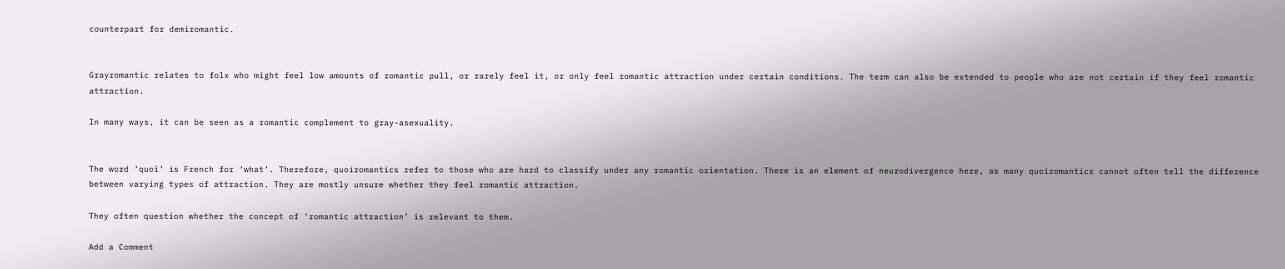counterpart for demiromantic.


Grayromantic relates to folx who might feel low amounts of romantic pull, or rarely feel it, or only feel romantic attraction under certain conditions. The term can also be extended to people who are not certain if they feel romantic attraction.

In many ways, it can be seen as a romantic complement to gray-asexuality.


The word ‘quoi’ is French for ‘what’. Therefore, quoiromantics refer to those who are hard to classify under any romantic orientation. There is an element of neurodivergence here, as many quoiromantics cannot often tell the difference between varying types of attraction. They are mostly unsure whether they feel romantic attraction.

They often question whether the concept of ‘romantic attraction’ is relevant to them.

Add a Comment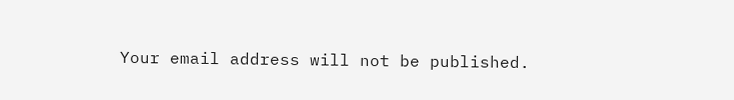Your email address will not be published.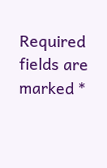Required fields are marked *